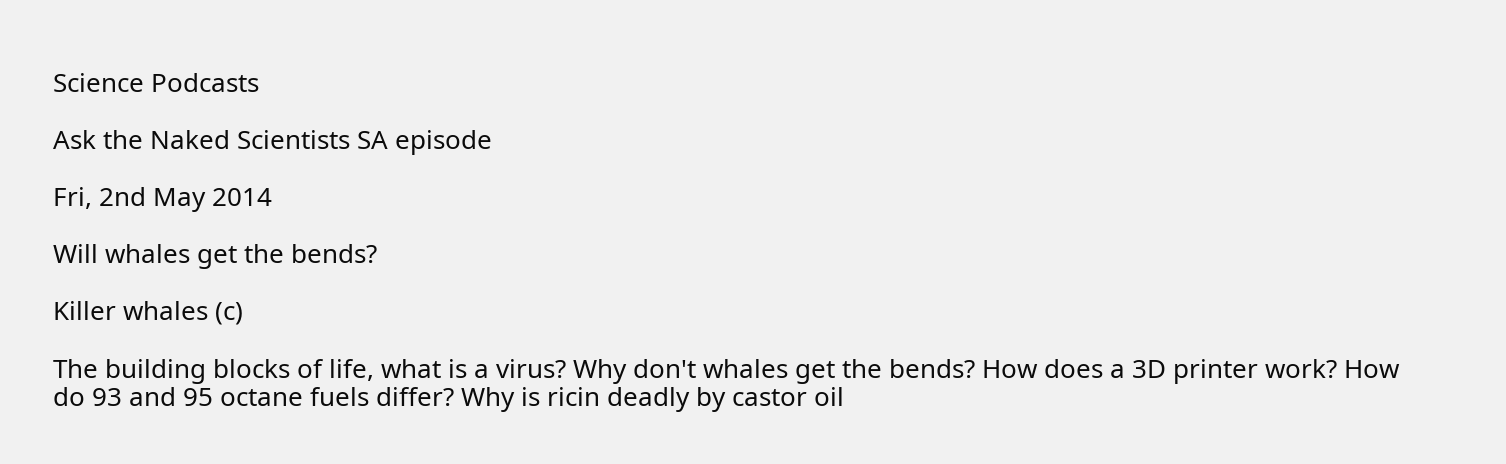Science Podcasts

Ask the Naked Scientists SA episode

Fri, 2nd May 2014

Will whales get the bends?

Killer whales (c)

The building blocks of life, what is a virus? Why don't whales get the bends? How does a 3D printer work? How do 93 and 95 octane fuels differ? Why is ricin deadly by castor oil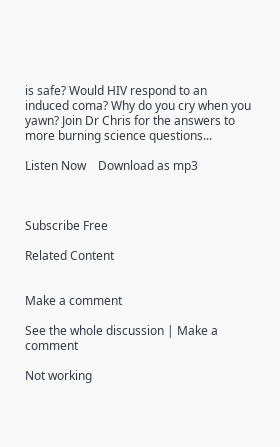is safe? Would HIV respond to an induced coma? Why do you cry when you yawn? Join Dr Chris for the answers to more burning science questions...

Listen Now    Download as mp3



Subscribe Free

Related Content


Make a comment

See the whole discussion | Make a comment

Not working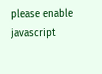please enable javascript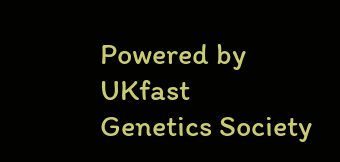Powered by UKfast
Genetics Society